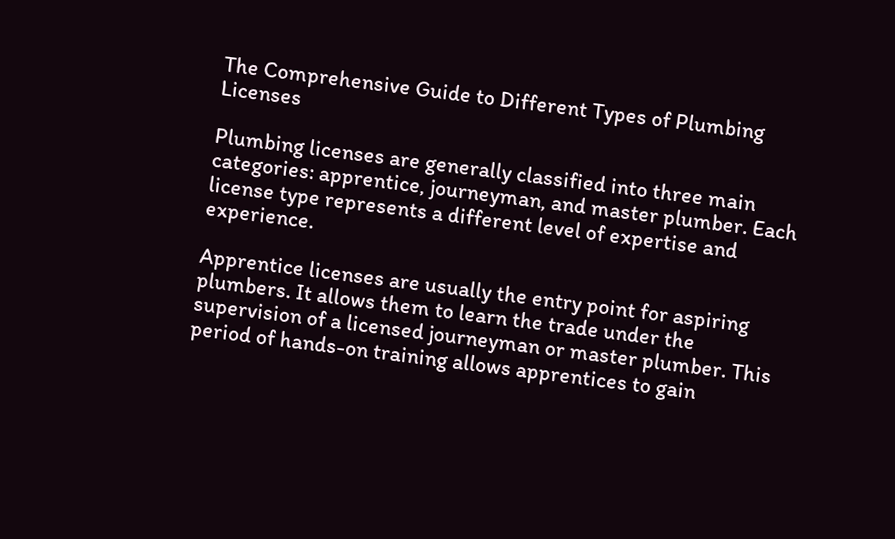The Comprehensive Guide to Different Types of Plumbing Licenses

Plumbing licenses are generally classified into three main categories: apprentice, journeyman, and master plumber. Each license type represents a different level of expertise and experience.

Apprentice licenses are usually the entry point for aspiring plumbers. It allows them to learn the trade under the supervision of a licensed journeyman or master plumber. This period of hands-on training allows apprentices to gain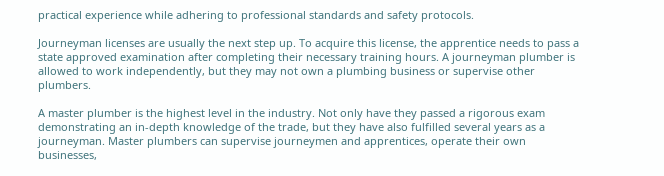practical experience while adhering to professional standards and safety protocols.

Journeyman licenses are usually the next step up. To acquire this license, the apprentice needs to pass a state approved examination after completing their necessary training hours. A journeyman plumber is allowed to work independently, but they may not own a plumbing business or supervise other plumbers.

A master plumber is the highest level in the industry. Not only have they passed a rigorous exam demonstrating an in-depth knowledge of the trade, but they have also fulfilled several years as a journeyman. Master plumbers can supervise journeymen and apprentices, operate their own businesses,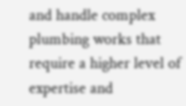and handle complex plumbing works that require a higher level of expertise and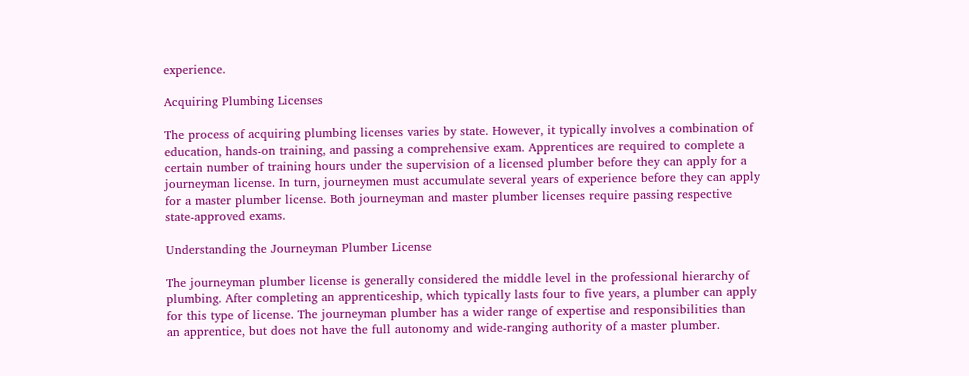experience.

Acquiring Plumbing Licenses

The process of acquiring plumbing licenses varies by state. However, it typically involves a combination of education, hands-on training, and passing a comprehensive exam. Apprentices are required to complete a certain number of training hours under the supervision of a licensed plumber before they can apply for a journeyman license. In turn, journeymen must accumulate several years of experience before they can apply for a master plumber license. Both journeyman and master plumber licenses require passing respective state-approved exams.

Understanding the Journeyman Plumber License

The journeyman plumber license is generally considered the middle level in the professional hierarchy of plumbing. After completing an apprenticeship, which typically lasts four to five years, a plumber can apply for this type of license. The journeyman plumber has a wider range of expertise and responsibilities than an apprentice, but does not have the full autonomy and wide-ranging authority of a master plumber.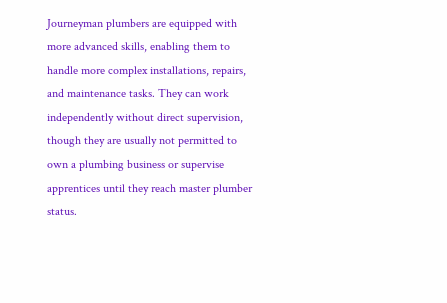Journeyman plumbers are equipped with more advanced skills, enabling them to handle more complex installations, repairs, and maintenance tasks. They can work independently without direct supervision, though they are usually not permitted to own a plumbing business or supervise apprentices until they reach master plumber status.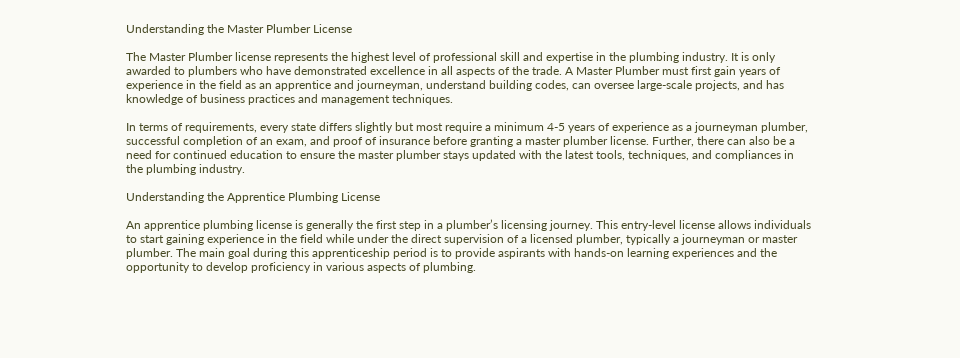Understanding the Master Plumber License

The Master Plumber license represents the highest level of professional skill and expertise in the plumbing industry. It is only awarded to plumbers who have demonstrated excellence in all aspects of the trade. A Master Plumber must first gain years of experience in the field as an apprentice and journeyman, understand building codes, can oversee large-scale projects, and has knowledge of business practices and management techniques.

In terms of requirements, every state differs slightly but most require a minimum 4-5 years of experience as a journeyman plumber, successful completion of an exam, and proof of insurance before granting a master plumber license. Further, there can also be a need for continued education to ensure the master plumber stays updated with the latest tools, techniques, and compliances in the plumbing industry.

Understanding the Apprentice Plumbing License

An apprentice plumbing license is generally the first step in a plumber’s licensing journey. This entry-level license allows individuals to start gaining experience in the field while under the direct supervision of a licensed plumber, typically a journeyman or master plumber. The main goal during this apprenticeship period is to provide aspirants with hands-on learning experiences and the opportunity to develop proficiency in various aspects of plumbing.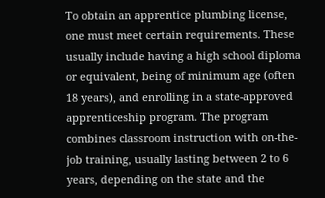To obtain an apprentice plumbing license, one must meet certain requirements. These usually include having a high school diploma or equivalent, being of minimum age (often 18 years), and enrolling in a state-approved apprenticeship program. The program combines classroom instruction with on-the-job training, usually lasting between 2 to 6 years, depending on the state and the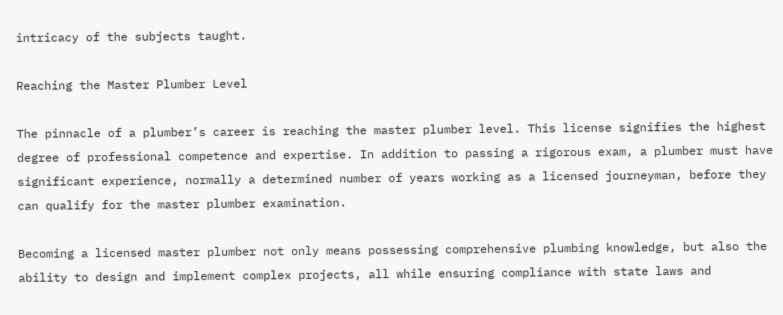intricacy of the subjects taught.

Reaching the Master Plumber Level

The pinnacle of a plumber’s career is reaching the master plumber level. This license signifies the highest degree of professional competence and expertise. In addition to passing a rigorous exam, a plumber must have significant experience, normally a determined number of years working as a licensed journeyman, before they can qualify for the master plumber examination.

Becoming a licensed master plumber not only means possessing comprehensive plumbing knowledge, but also the ability to design and implement complex projects, all while ensuring compliance with state laws and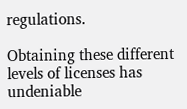regulations.

Obtaining these different levels of licenses has undeniable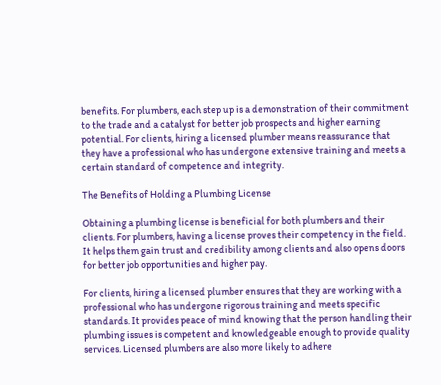benefits. For plumbers, each step up is a demonstration of their commitment to the trade and a catalyst for better job prospects and higher earning potential. For clients, hiring a licensed plumber means reassurance that they have a professional who has undergone extensive training and meets a certain standard of competence and integrity.

The Benefits of Holding a Plumbing License

Obtaining a plumbing license is beneficial for both plumbers and their clients. For plumbers, having a license proves their competency in the field. It helps them gain trust and credibility among clients and also opens doors for better job opportunities and higher pay.

For clients, hiring a licensed plumber ensures that they are working with a professional who has undergone rigorous training and meets specific standards. It provides peace of mind knowing that the person handling their plumbing issues is competent and knowledgeable enough to provide quality services. Licensed plumbers are also more likely to adhere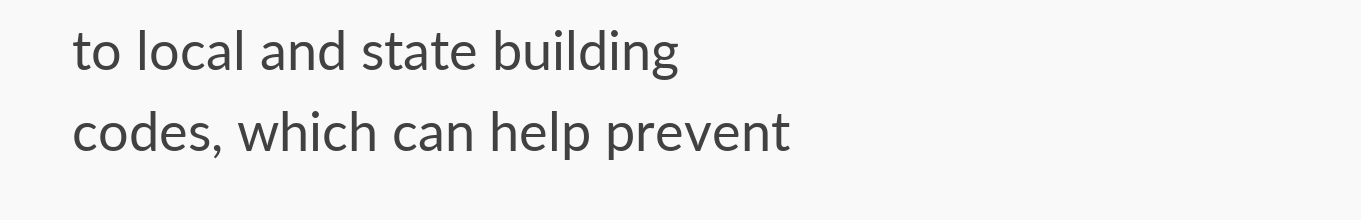to local and state building codes, which can help prevent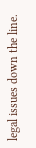legal issues down the line.